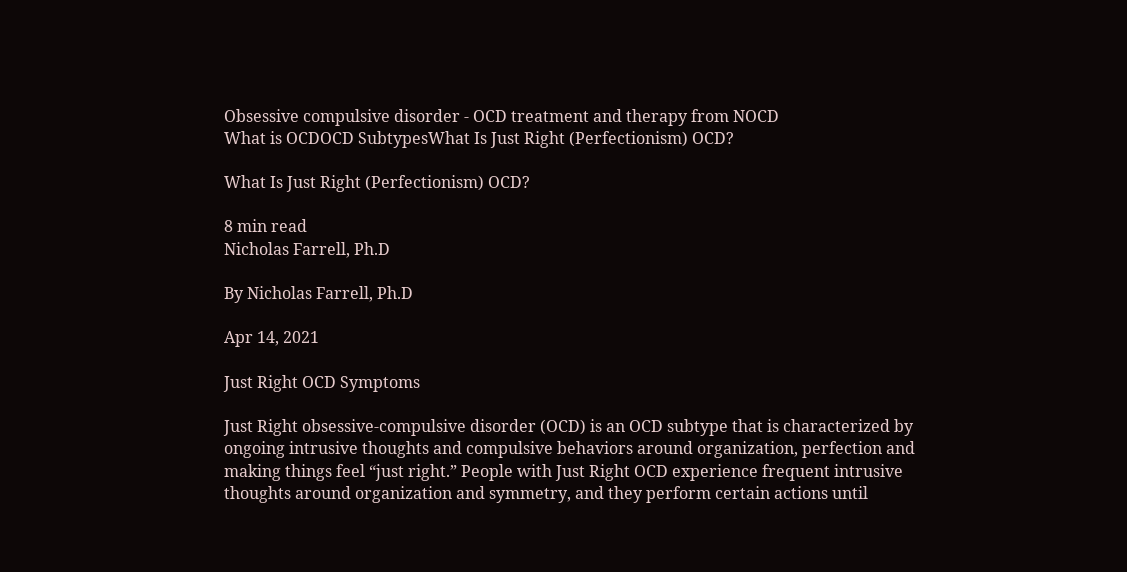Obsessive compulsive disorder - OCD treatment and therapy from NOCD
What is OCDOCD SubtypesWhat Is Just Right (Perfectionism) OCD?

What Is Just Right (Perfectionism) OCD?

8 min read
Nicholas Farrell, Ph.D

By Nicholas Farrell, Ph.D

Apr 14, 2021

Just Right OCD Symptoms

Just Right obsessive-compulsive disorder (OCD) is an OCD subtype that is characterized by ongoing intrusive thoughts and compulsive behaviors around organization, perfection and making things feel “just right.” People with Just Right OCD experience frequent intrusive thoughts around organization and symmetry, and they perform certain actions until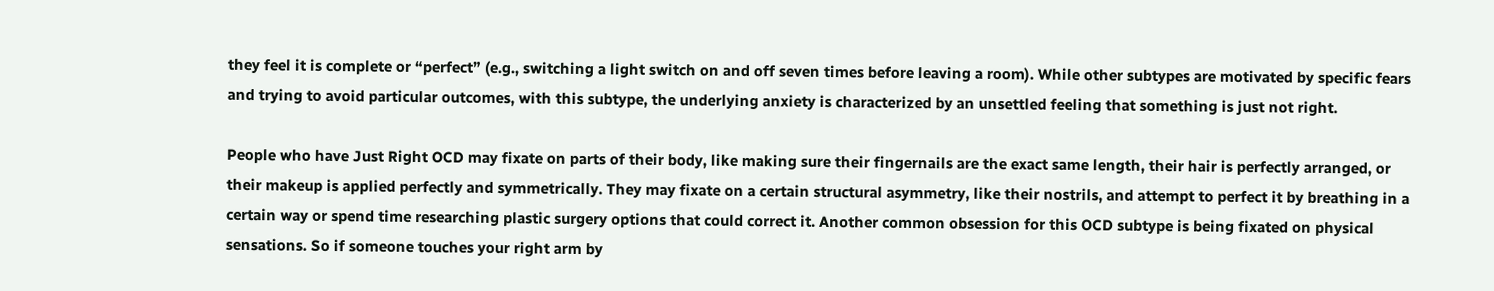they feel it is complete or “perfect” (e.g., switching a light switch on and off seven times before leaving a room). While other subtypes are motivated by specific fears and trying to avoid particular outcomes, with this subtype, the underlying anxiety is characterized by an unsettled feeling that something is just not right.

People who have Just Right OCD may fixate on parts of their body, like making sure their fingernails are the exact same length, their hair is perfectly arranged, or their makeup is applied perfectly and symmetrically. They may fixate on a certain structural asymmetry, like their nostrils, and attempt to perfect it by breathing in a certain way or spend time researching plastic surgery options that could correct it. Another common obsession for this OCD subtype is being fixated on physical sensations. So if someone touches your right arm by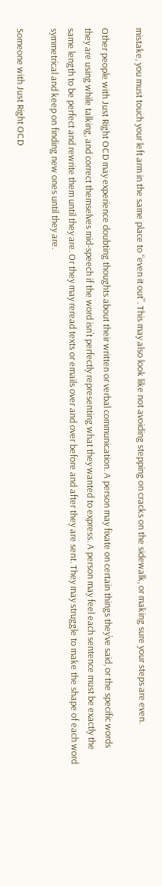mistake, you must touch your left arm in the same place to “even it out”. This may also look like not avoiding stepping on cracks on the sidewalk, or making sure your steps are even.

Other people with Just Right OCD may experience doubting thoughts about their written or verbal communication. A person may fixate on certain things they’ve said, or the specific words they are using while talking, and correct themselves mid-speech if the word isn’t perfectly representing what they wanted to express. A person may feel each sentence must be exactly the same length to be perfect and rewrite them until they are. Or they may reread texts or emails over and over before and after they are sent. They may struggle to make the shape of each word symmetrical and keep on finding new ones until they are.

Someone with Just Right OCD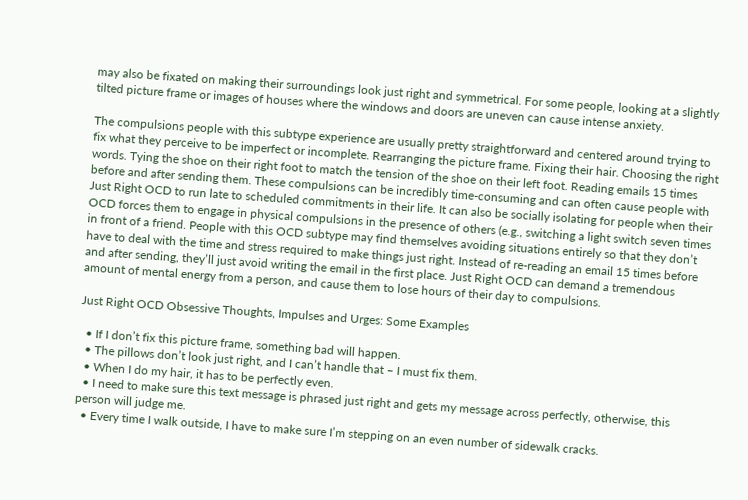may also be fixated on making their surroundings look just right and symmetrical. For some people, looking at a slightly tilted picture frame or images of houses where the windows and doors are uneven can cause intense anxiety.

The compulsions people with this subtype experience are usually pretty straightforward and centered around trying to fix what they perceive to be imperfect or incomplete. Rearranging the picture frame. Fixing their hair. Choosing the right words. Tying the shoe on their right foot to match the tension of the shoe on their left foot. Reading emails 15 times before and after sending them. These compulsions can be incredibly time-consuming and can often cause people with Just Right OCD to run late to scheduled commitments in their life. It can also be socially isolating for people when their OCD forces them to engage in physical compulsions in the presence of others (e.g., switching a light switch seven times in front of a friend. People with this OCD subtype may find themselves avoiding situations entirely so that they don’t have to deal with the time and stress required to make things just right. Instead of re-reading an email 15 times before and after sending, they’ll just avoid writing the email in the first place. Just Right OCD can demand a tremendous amount of mental energy from a person, and cause them to lose hours of their day to compulsions.

Just Right OCD Obsessive Thoughts, Impulses and Urges: Some Examples

  • If I don’t fix this picture frame, something bad will happen.
  • The pillows don’t look just right, and I can’t handle that – I must fix them.
  • When I do my hair, it has to be perfectly even.
  • I need to make sure this text message is phrased just right and gets my message across perfectly, otherwise, this person will judge me.
  • Every time I walk outside, I have to make sure I’m stepping on an even number of sidewalk cracks.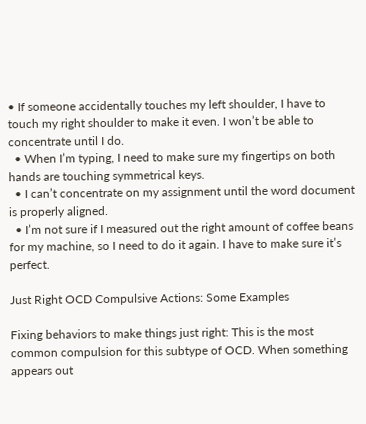• If someone accidentally touches my left shoulder, I have to touch my right shoulder to make it even. I won’t be able to concentrate until I do.
  • When I’m typing, I need to make sure my fingertips on both hands are touching symmetrical keys.
  • I can’t concentrate on my assignment until the word document is properly aligned.
  • I’m not sure if I measured out the right amount of coffee beans for my machine, so I need to do it again. I have to make sure it’s perfect.

Just Right OCD Compulsive Actions: Some Examples

Fixing behaviors to make things just right: This is the most common compulsion for this subtype of OCD. When something appears out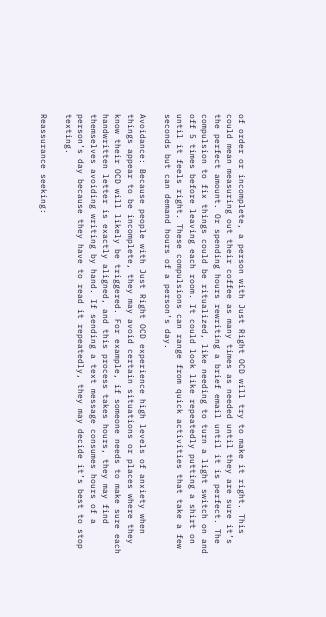of order or incomplete, a person with Just Right OCD will try to make it right. This could mean measuring out their coffee as many times as needed until they are sure it’s the perfect amount. Or spending hours rewriting a brief email until it is perfect. The compulsion to fix things could be ritualized, like needing to turn a light switch on and off 5 times before leaving each room. It could look like repeatedly putting a shirt on until it feels right. These compulsions can range from quick activities that take a few seconds but can demand hours of a person’s day.

Avoidance: Because people with Just Right OCD experience high levels of anxiety when things appear to be incomplete, they may avoid certain situations or places where they know their OCD will likely be triggered. For example, if someone needs to make sure each handwritten letter is exactly aligned, and this process takes hours, they may find themselves avoiding writing by hand. If sending a text message consumes hours of a person’s day because they have to read it repeatedly, they may decide it’s best to stop texting.

Reassurance seeking: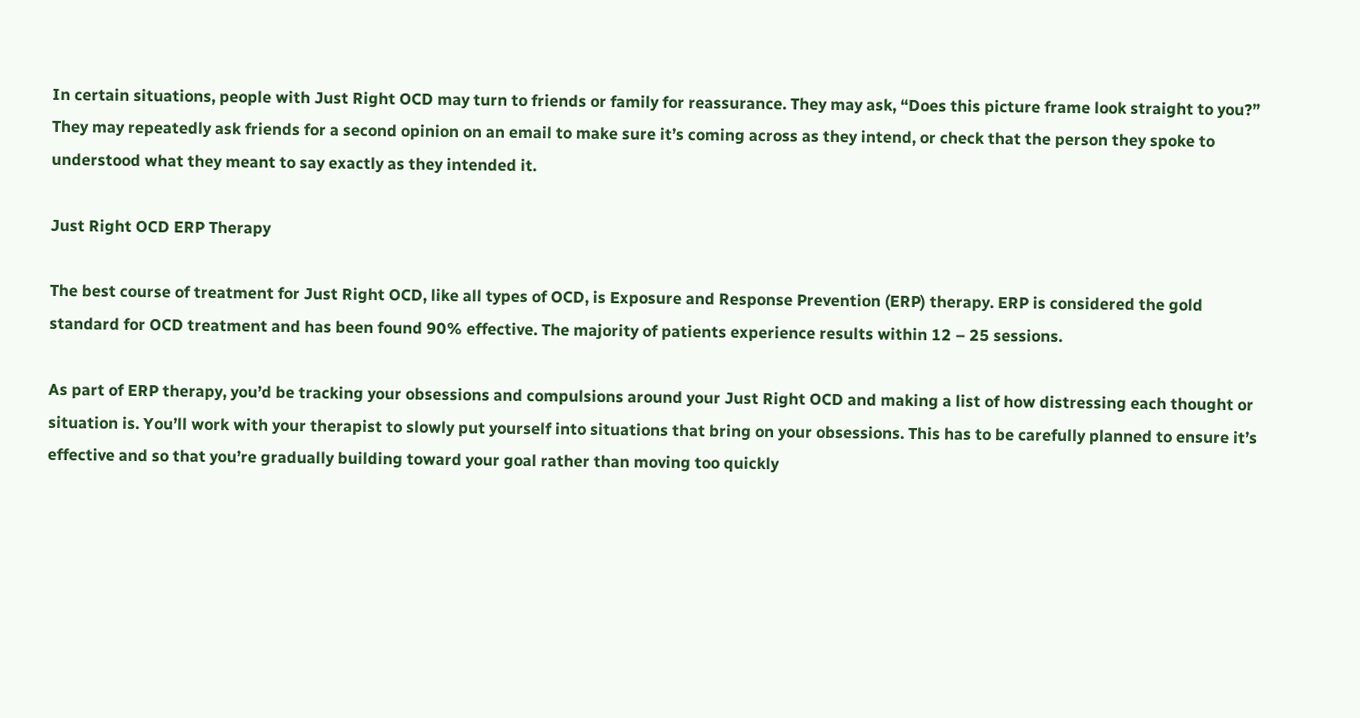In certain situations, people with Just Right OCD may turn to friends or family for reassurance. They may ask, “Does this picture frame look straight to you?” They may repeatedly ask friends for a second opinion on an email to make sure it’s coming across as they intend, or check that the person they spoke to understood what they meant to say exactly as they intended it.

Just Right OCD ERP Therapy

The best course of treatment for Just Right OCD, like all types of OCD, is Exposure and Response Prevention (ERP) therapy. ERP is considered the gold standard for OCD treatment and has been found 90% effective. The majority of patients experience results within 12 – 25 sessions.

As part of ERP therapy, you’d be tracking your obsessions and compulsions around your Just Right OCD and making a list of how distressing each thought or situation is. You’ll work with your therapist to slowly put yourself into situations that bring on your obsessions. This has to be carefully planned to ensure it’s effective and so that you’re gradually building toward your goal rather than moving too quickly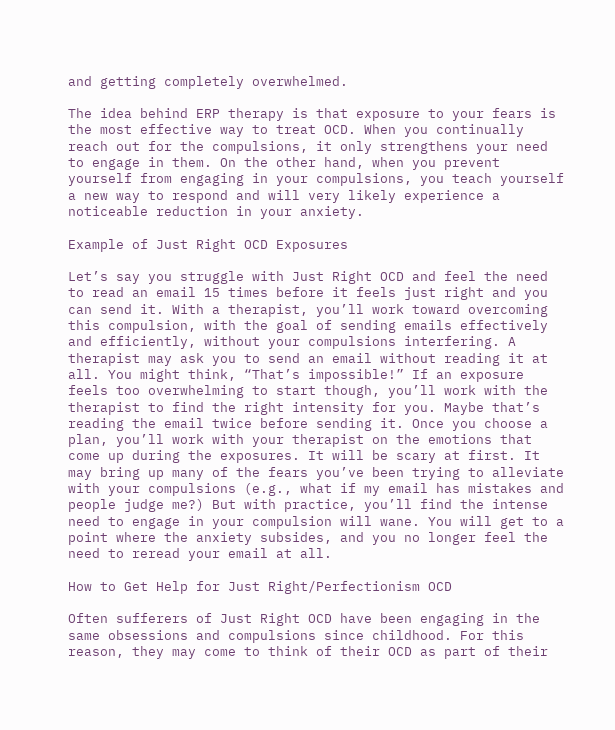and getting completely overwhelmed.

The idea behind ERP therapy is that exposure to your fears is the most effective way to treat OCD. When you continually reach out for the compulsions, it only strengthens your need to engage in them. On the other hand, when you prevent yourself from engaging in your compulsions, you teach yourself a new way to respond and will very likely experience a noticeable reduction in your anxiety.

Example of Just Right OCD Exposures

Let’s say you struggle with Just Right OCD and feel the need to read an email 15 times before it feels just right and you can send it. With a therapist, you’ll work toward overcoming this compulsion, with the goal of sending emails effectively and efficiently, without your compulsions interfering. A therapist may ask you to send an email without reading it at all. You might think, “That’s impossible!” If an exposure feels too overwhelming to start though, you’ll work with the therapist to find the right intensity for you. Maybe that’s reading the email twice before sending it. Once you choose a plan, you’ll work with your therapist on the emotions that come up during the exposures. It will be scary at first. It may bring up many of the fears you’ve been trying to alleviate with your compulsions (e.g., what if my email has mistakes and people judge me?) But with practice, you’ll find the intense need to engage in your compulsion will wane. You will get to a point where the anxiety subsides, and you no longer feel the need to reread your email at all.

How to Get Help for Just Right/Perfectionism OCD

Often sufferers of Just Right OCD have been engaging in the same obsessions and compulsions since childhood. For this reason, they may come to think of their OCD as part of their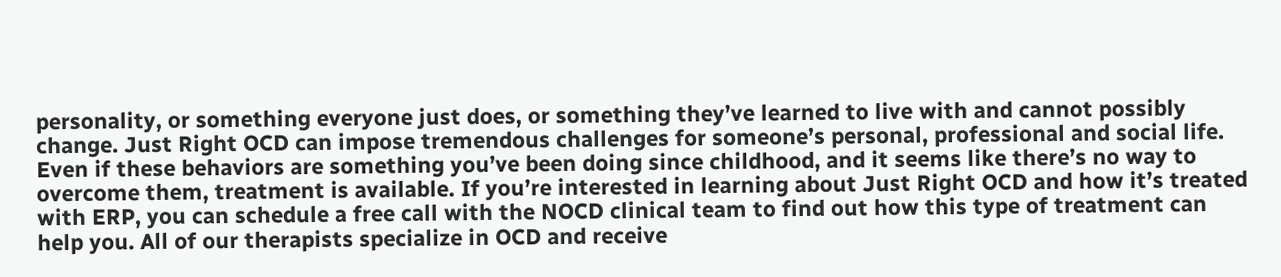personality, or something everyone just does, or something they’ve learned to live with and cannot possibly change. Just Right OCD can impose tremendous challenges for someone’s personal, professional and social life.  Even if these behaviors are something you’ve been doing since childhood, and it seems like there’s no way to overcome them, treatment is available. If you’re interested in learning about Just Right OCD and how it’s treated with ERP, you can schedule a free call with the NOCD clinical team to find out how this type of treatment can help you. All of our therapists specialize in OCD and receive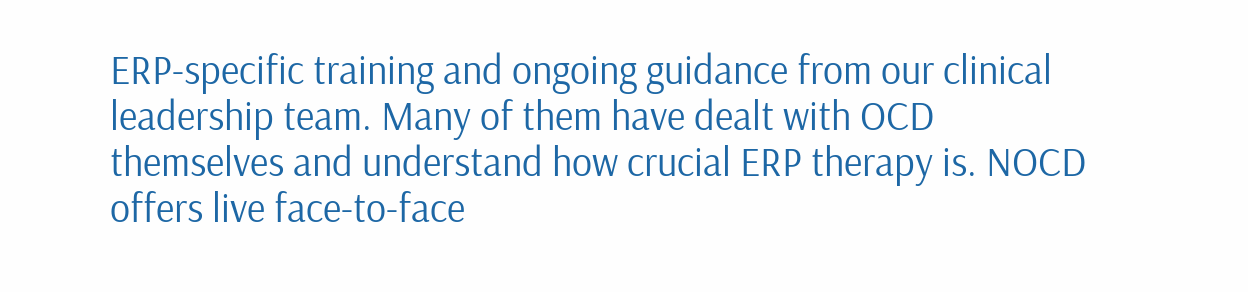ERP-specific training and ongoing guidance from our clinical leadership team. Many of them have dealt with OCD themselves and understand how crucial ERP therapy is. NOCD offers live face-to-face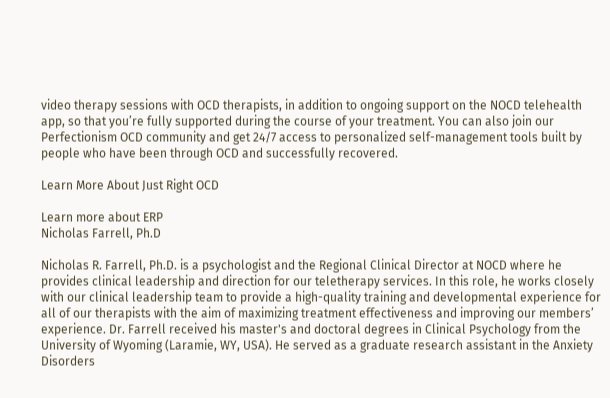video therapy sessions with OCD therapists, in addition to ongoing support on the NOCD telehealth app, so that you’re fully supported during the course of your treatment. You can also join our Perfectionism OCD community and get 24/7 access to personalized self-management tools built by people who have been through OCD and successfully recovered.

Learn More About Just Right OCD

Learn more about ERP
Nicholas Farrell, Ph.D

Nicholas R. Farrell, Ph.D. is a psychologist and the Regional Clinical Director at NOCD where he provides clinical leadership and direction for our teletherapy services. In this role, he works closely with our clinical leadership team to provide a high-quality training and developmental experience for all of our therapists with the aim of maximizing treatment effectiveness and improving our members’ experience. Dr. Farrell received his master's and doctoral degrees in Clinical Psychology from the University of Wyoming (Laramie, WY, USA). He served as a graduate research assistant in the Anxiety Disorders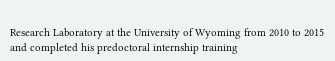Research Laboratory at the University of Wyoming from 2010 to 2015 and completed his predoctoral internship training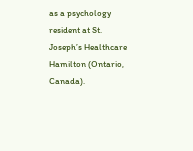as a psychology resident at St. Joseph’s Healthcare Hamilton (Ontario, Canada).